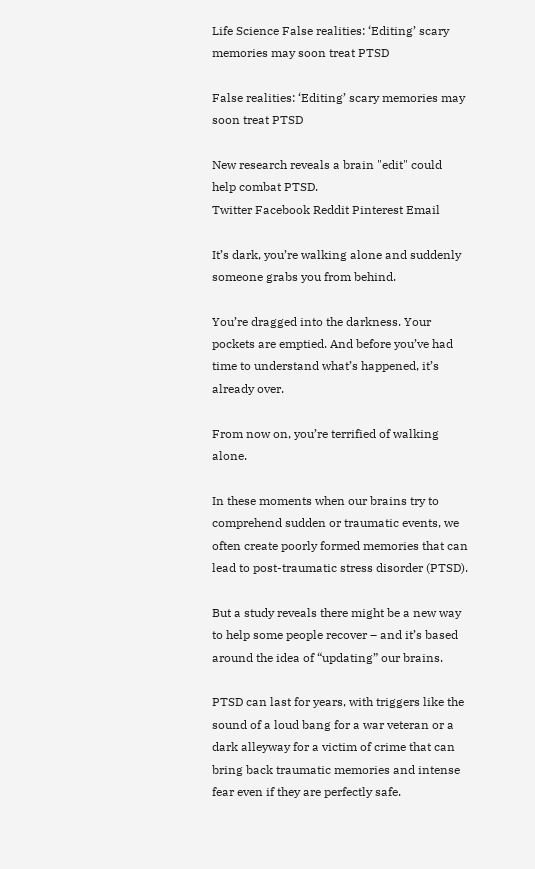Life Science False realities: ‘Editing’ scary memories may soon treat PTSD

False realities: ‘Editing’ scary memories may soon treat PTSD

New research reveals a brain "edit" could help combat PTSD.
Twitter Facebook Reddit Pinterest Email

It’s dark, you’re walking alone and suddenly someone grabs you from behind.

You’re dragged into the darkness. Your pockets are emptied. And before you’ve had time to understand what’s happened, it’s already over.

From now on, you’re terrified of walking alone.

In these moments when our brains try to comprehend sudden or traumatic events, we often create poorly formed memories that can lead to post-traumatic stress disorder (PTSD).

But a study reveals there might be a new way to help some people recover – and it’s based around the idea of “updating” our brains.

PTSD can last for years, with triggers like the sound of a loud bang for a war veteran or a dark alleyway for a victim of crime that can bring back traumatic memories and intense fear even if they are perfectly safe.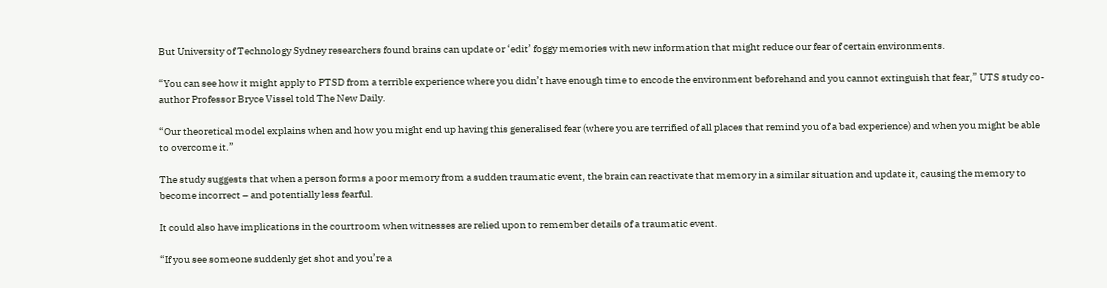But University of Technology Sydney researchers found brains can update or ‘edit’ foggy memories with new information that might reduce our fear of certain environments.

“You can see how it might apply to PTSD from a terrible experience where you didn’t have enough time to encode the environment beforehand and you cannot extinguish that fear,” UTS study co-author Professor Bryce Vissel told The New Daily.

“Our theoretical model explains when and how you might end up having this generalised fear (where you are terrified of all places that remind you of a bad experience) and when you might be able to overcome it.”

The study suggests that when a person forms a poor memory from a sudden traumatic event, the brain can reactivate that memory in a similar situation and update it, causing the memory to become incorrect – and potentially less fearful.

It could also have implications in the courtroom when witnesses are relied upon to remember details of a traumatic event.

“If you see someone suddenly get shot and you’re a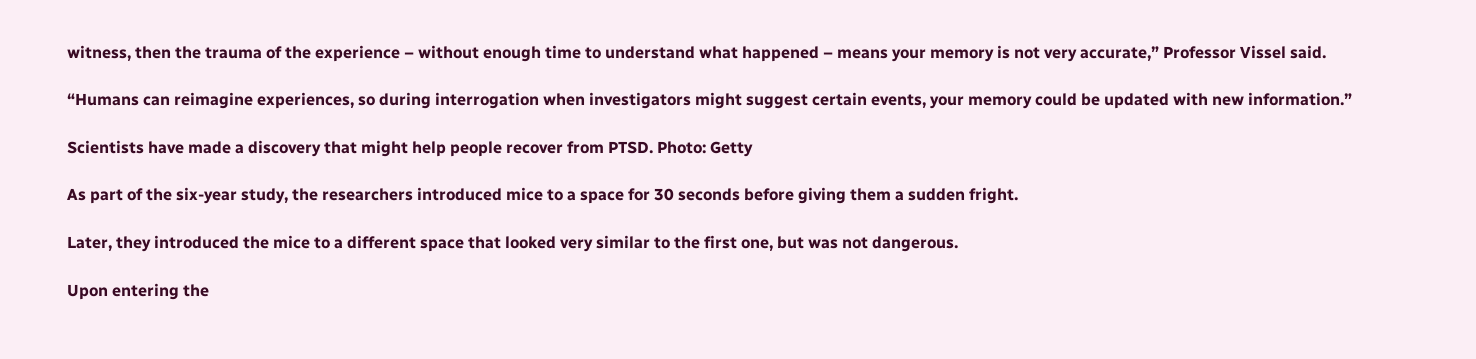witness, then the trauma of the experience – without enough time to understand what happened – means your memory is not very accurate,” Professor Vissel said.

“Humans can reimagine experiences, so during interrogation when investigators might suggest certain events, your memory could be updated with new information.”

Scientists have made a discovery that might help people recover from PTSD. Photo: Getty

As part of the six-year study, the researchers introduced mice to a space for 30 seconds before giving them a sudden fright.

Later, they introduced the mice to a different space that looked very similar to the first one, but was not dangerous.

Upon entering the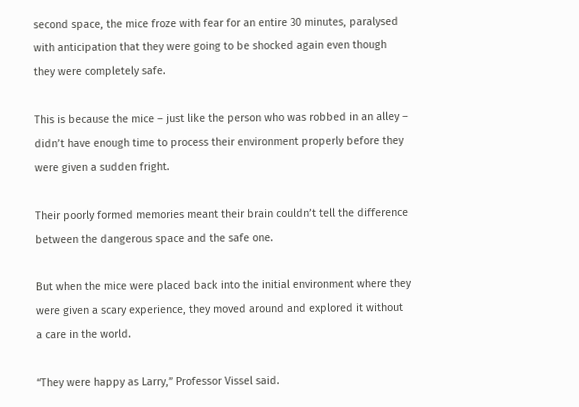second space, the mice froze with fear for an entire 30 minutes, paralysed with anticipation that they were going to be shocked again even though they were completely safe.

This is because the mice – just like the person who was robbed in an alley – didn’t have enough time to process their environment properly before they were given a sudden fright.

Their poorly formed memories meant their brain couldn’t tell the difference between the dangerous space and the safe one.

But when the mice were placed back into the initial environment where they were given a scary experience, they moved around and explored it without a care in the world.

“They were happy as Larry,” Professor Vissel said.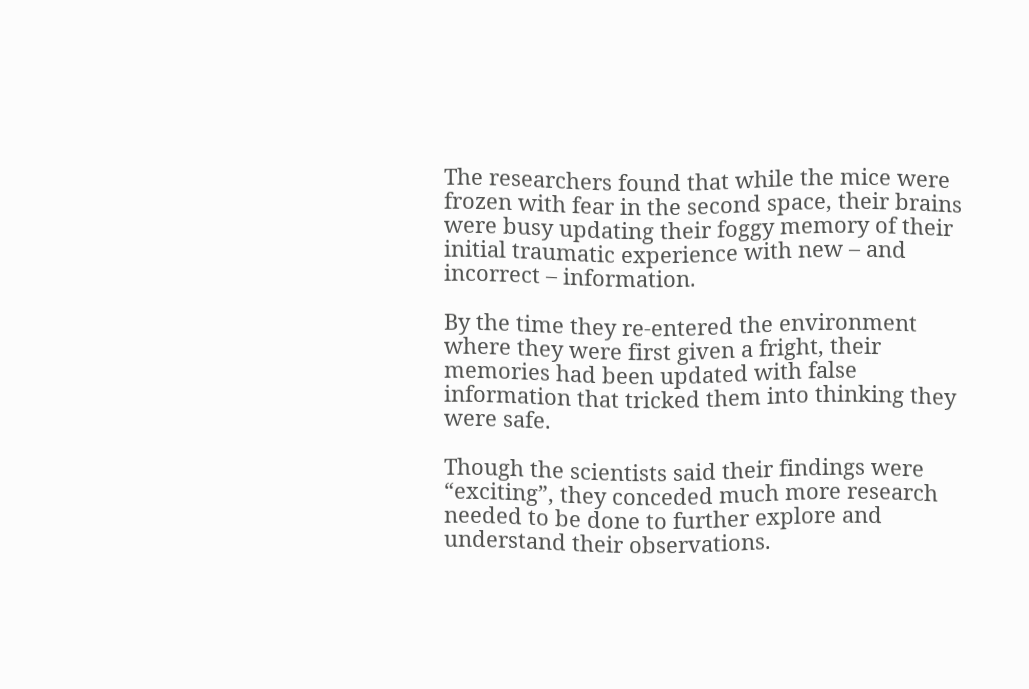The researchers found that while the mice were frozen with fear in the second space, their brains were busy updating their foggy memory of their initial traumatic experience with new – and incorrect – information.

By the time they re-entered the environment where they were first given a fright, their memories had been updated with false information that tricked them into thinking they were safe.

Though the scientists said their findings were “exciting”, they conceded much more research needed to be done to further explore and understand their observations.